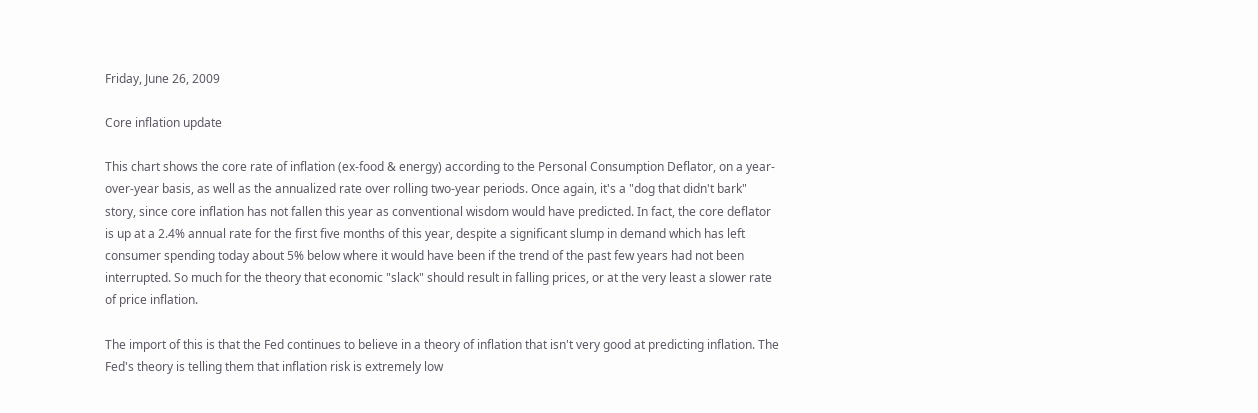Friday, June 26, 2009

Core inflation update

This chart shows the core rate of inflation (ex-food & energy) according to the Personal Consumption Deflator, on a year-over-year basis, as well as the annualized rate over rolling two-year periods. Once again, it's a "dog that didn't bark" story, since core inflation has not fallen this year as conventional wisdom would have predicted. In fact, the core deflator is up at a 2.4% annual rate for the first five months of this year, despite a significant slump in demand which has left consumer spending today about 5% below where it would have been if the trend of the past few years had not been interrupted. So much for the theory that economic "slack" should result in falling prices, or at the very least a slower rate of price inflation.

The import of this is that the Fed continues to believe in a theory of inflation that isn't very good at predicting inflation. The Fed's theory is telling them that inflation risk is extremely low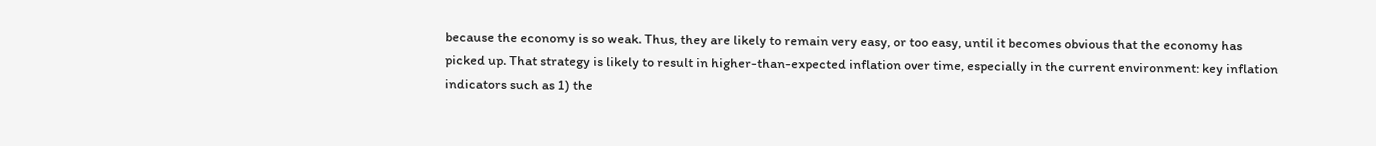because the economy is so weak. Thus, they are likely to remain very easy, or too easy, until it becomes obvious that the economy has picked up. That strategy is likely to result in higher-than-expected inflation over time, especially in the current environment: key inflation indicators such as 1) the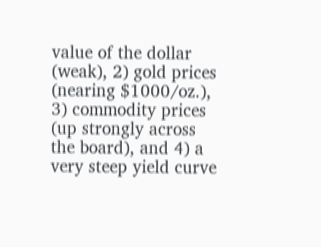value of the dollar (weak), 2) gold prices (nearing $1000/oz.), 3) commodity prices (up strongly across the board), and 4) a very steep yield curve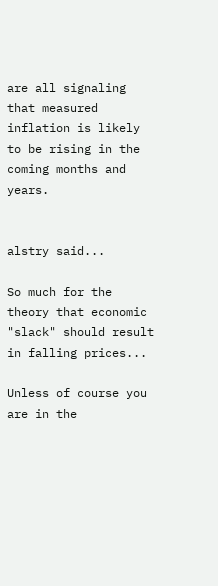are all signaling that measured inflation is likely to be rising in the coming months and years.


alstry said...

So much for the theory that economic "slack" should result in falling prices...

Unless of course you are in the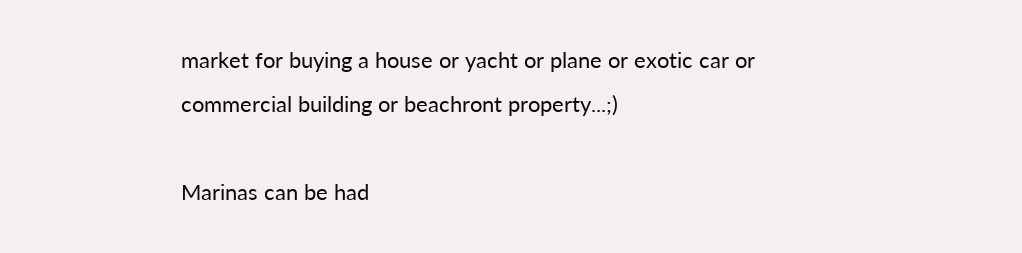market for buying a house or yacht or plane or exotic car or commercial building or beachront property...;)

Marinas can be had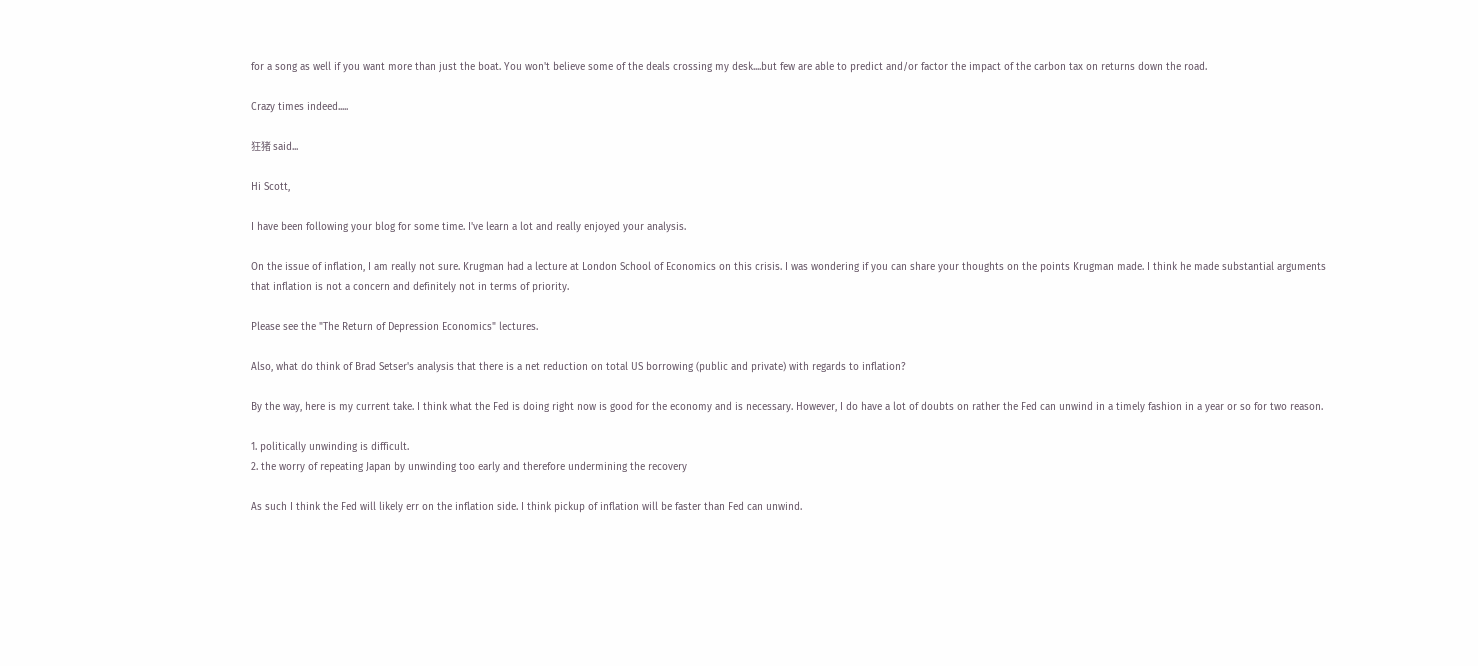for a song as well if you want more than just the boat. You won't believe some of the deals crossing my desk....but few are able to predict and/or factor the impact of the carbon tax on returns down the road.

Crazy times indeed.....

狂猪 said...

Hi Scott,

I have been following your blog for some time. I've learn a lot and really enjoyed your analysis.

On the issue of inflation, I am really not sure. Krugman had a lecture at London School of Economics on this crisis. I was wondering if you can share your thoughts on the points Krugman made. I think he made substantial arguments that inflation is not a concern and definitely not in terms of priority.

Please see the "The Return of Depression Economics" lectures.

Also, what do think of Brad Setser's analysis that there is a net reduction on total US borrowing (public and private) with regards to inflation?

By the way, here is my current take. I think what the Fed is doing right now is good for the economy and is necessary. However, I do have a lot of doubts on rather the Fed can unwind in a timely fashion in a year or so for two reason.

1. politically unwinding is difficult.
2. the worry of repeating Japan by unwinding too early and therefore undermining the recovery

As such I think the Fed will likely err on the inflation side. I think pickup of inflation will be faster than Fed can unwind.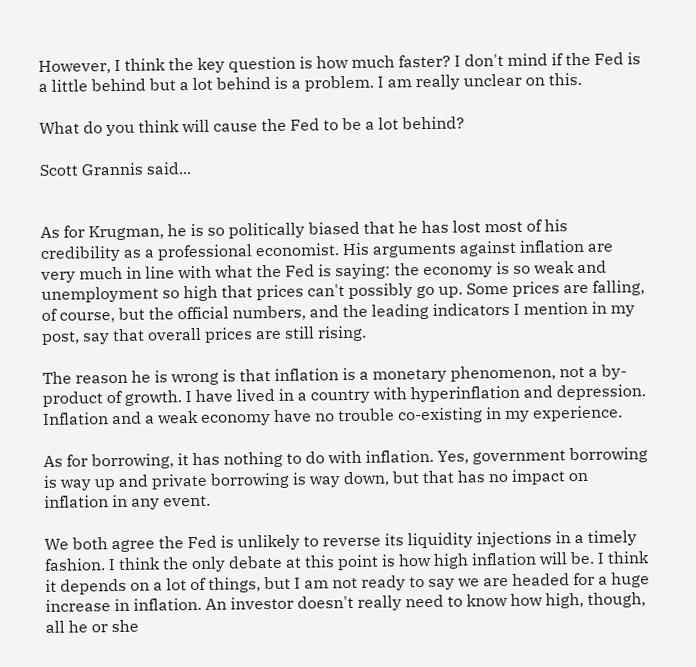However, I think the key question is how much faster? I don't mind if the Fed is a little behind but a lot behind is a problem. I am really unclear on this.

What do you think will cause the Fed to be a lot behind?

Scott Grannis said...


As for Krugman, he is so politically biased that he has lost most of his credibility as a professional economist. His arguments against inflation are very much in line with what the Fed is saying: the economy is so weak and unemployment so high that prices can't possibly go up. Some prices are falling, of course, but the official numbers, and the leading indicators I mention in my post, say that overall prices are still rising.

The reason he is wrong is that inflation is a monetary phenomenon, not a by-product of growth. I have lived in a country with hyperinflation and depression. Inflation and a weak economy have no trouble co-existing in my experience.

As for borrowing, it has nothing to do with inflation. Yes, government borrowing is way up and private borrowing is way down, but that has no impact on inflation in any event.

We both agree the Fed is unlikely to reverse its liquidity injections in a timely fashion. I think the only debate at this point is how high inflation will be. I think it depends on a lot of things, but I am not ready to say we are headed for a huge increase in inflation. An investor doesn't really need to know how high, though, all he or she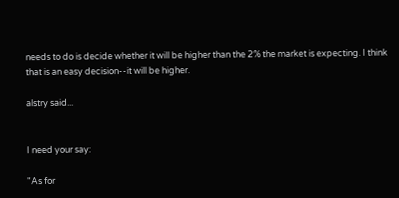needs to do is decide whether it will be higher than the 2% the market is expecting. I think that is an easy decision--it will be higher.

alstry said...


I need your say:

"As for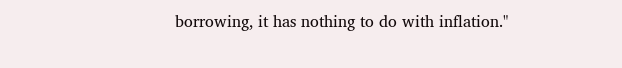borrowing, it has nothing to do with inflation."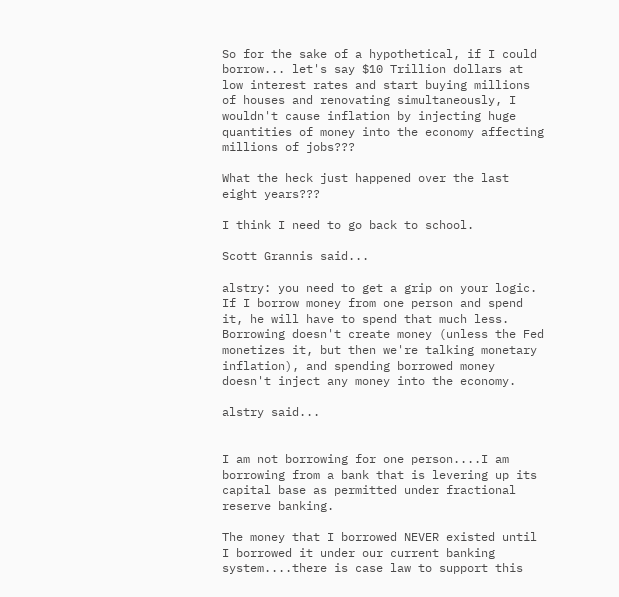So for the sake of a hypothetical, if I could borrow... let's say $10 Trillion dollars at low interest rates and start buying millions of houses and renovating simultaneously, I wouldn't cause inflation by injecting huge quantities of money into the economy affecting millions of jobs???

What the heck just happened over the last eight years???

I think I need to go back to school.

Scott Grannis said...

alstry: you need to get a grip on your logic. If I borrow money from one person and spend it, he will have to spend that much less. Borrowing doesn't create money (unless the Fed monetizes it, but then we're talking monetary inflation), and spending borrowed money doesn't inject any money into the economy.

alstry said...


I am not borrowing for one person....I am borrowing from a bank that is levering up its capital base as permitted under fractional reserve banking.

The money that I borrowed NEVER existed until I borrowed it under our current banking system....there is case law to support this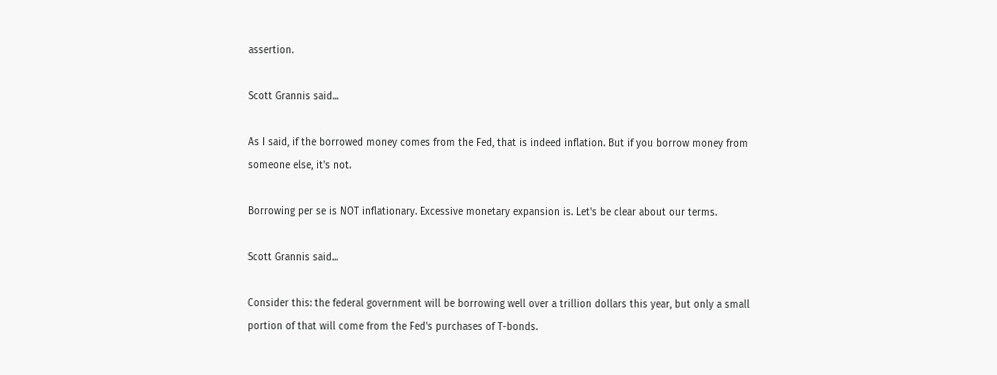assertion.

Scott Grannis said...

As I said, if the borrowed money comes from the Fed, that is indeed inflation. But if you borrow money from someone else, it's not.

Borrowing per se is NOT inflationary. Excessive monetary expansion is. Let's be clear about our terms.

Scott Grannis said...

Consider this: the federal government will be borrowing well over a trillion dollars this year, but only a small portion of that will come from the Fed's purchases of T-bonds.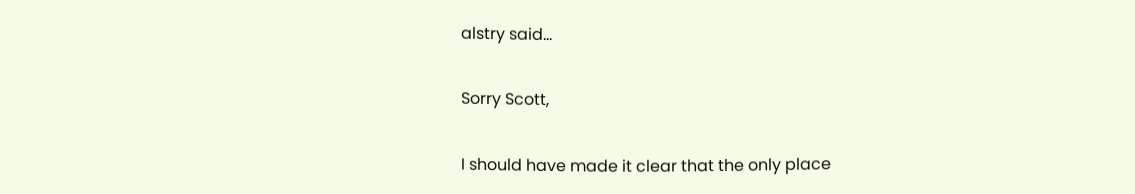alstry said...

Sorry Scott,

I should have made it clear that the only place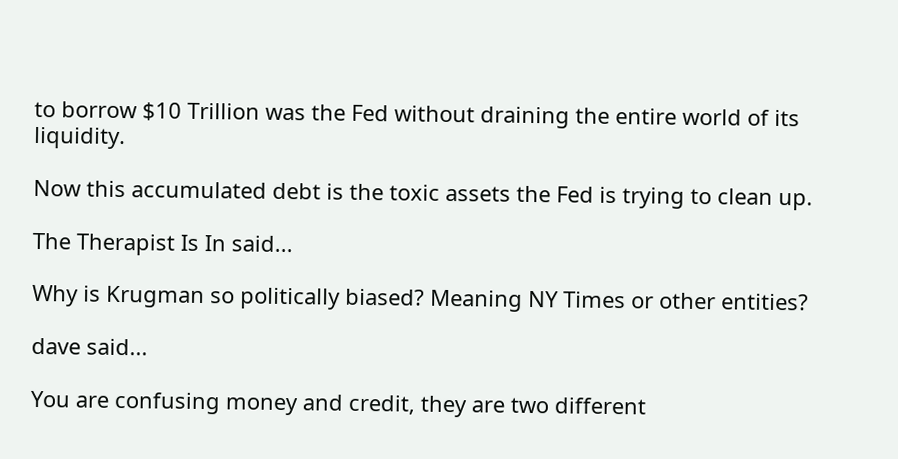to borrow $10 Trillion was the Fed without draining the entire world of its liquidity.

Now this accumulated debt is the toxic assets the Fed is trying to clean up.

The Therapist Is In said...

Why is Krugman so politically biased? Meaning NY Times or other entities?

dave said...

You are confusing money and credit, they are two different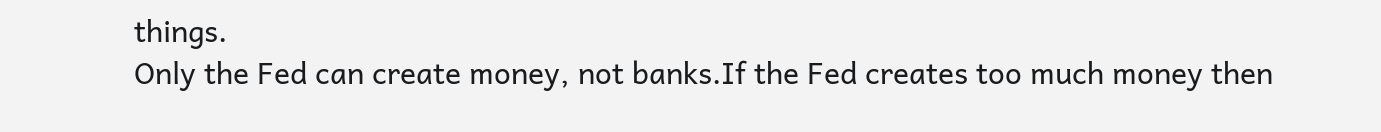things.
Only the Fed can create money, not banks.If the Fed creates too much money then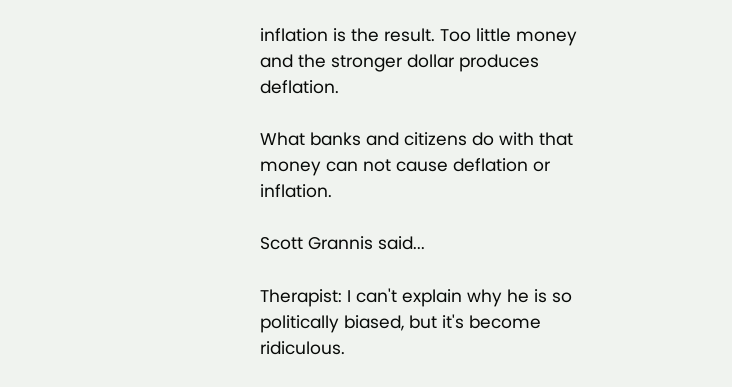inflation is the result. Too little money and the stronger dollar produces deflation.

What banks and citizens do with that money can not cause deflation or inflation.

Scott Grannis said...

Therapist: I can't explain why he is so politically biased, but it's become ridiculous.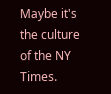Maybe it's the culture of the NY Times.